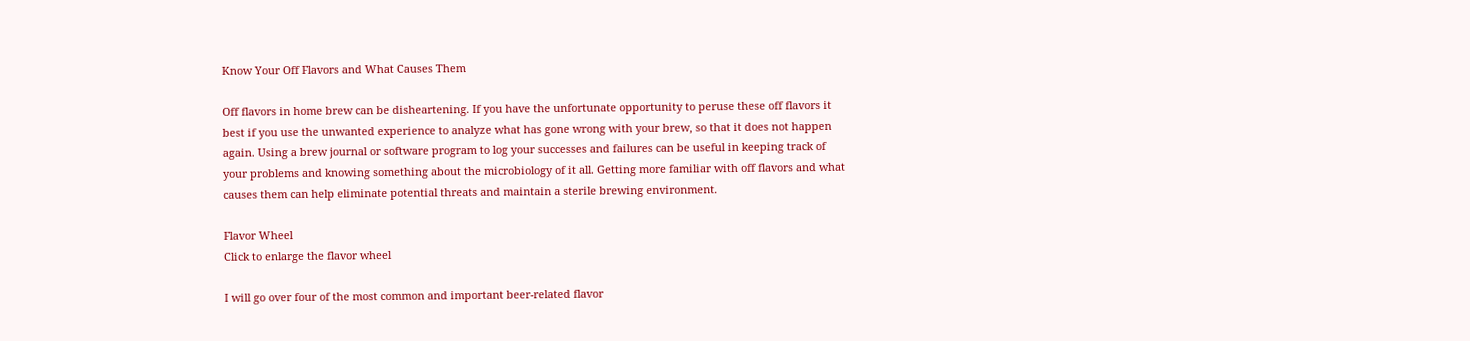Know Your Off Flavors and What Causes Them

Off flavors in home brew can be disheartening. If you have the unfortunate opportunity to peruse these off flavors it best if you use the unwanted experience to analyze what has gone wrong with your brew, so that it does not happen again. Using a brew journal or software program to log your successes and failures can be useful in keeping track of your problems and knowing something about the microbiology of it all. Getting more familiar with off flavors and what causes them can help eliminate potential threats and maintain a sterile brewing environment.

Flavor Wheel
Click to enlarge the flavor wheel

I will go over four of the most common and important beer-related flavor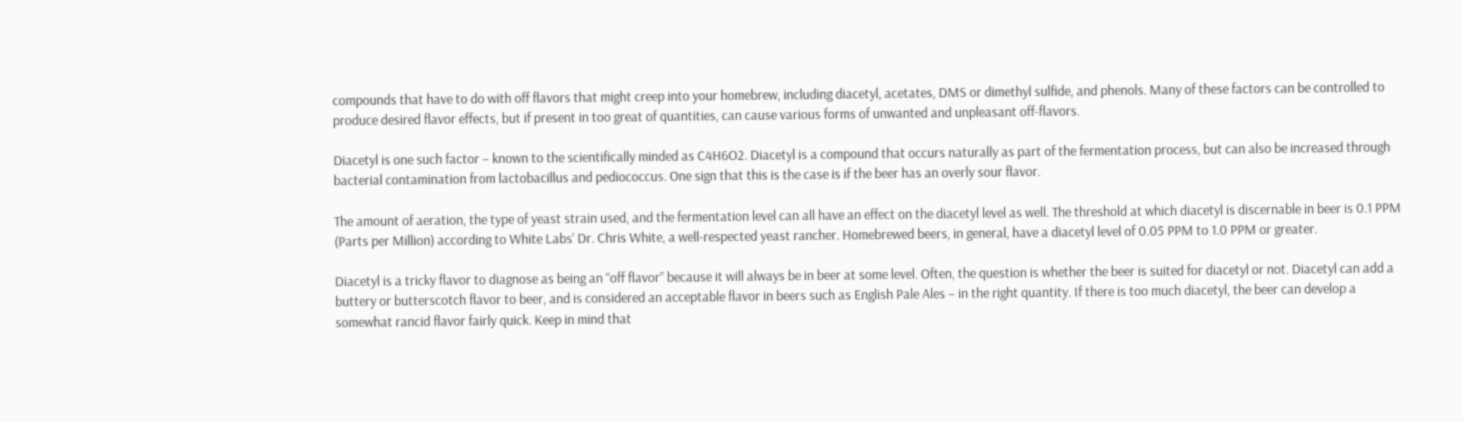compounds that have to do with off flavors that might creep into your homebrew, including diacetyl, acetates, DMS or dimethyl sulfide, and phenols. Many of these factors can be controlled to produce desired flavor effects, but if present in too great of quantities, can cause various forms of unwanted and unpleasant off-flavors.

Diacetyl is one such factor – known to the scientifically minded as C4H6O2. Diacetyl is a compound that occurs naturally as part of the fermentation process, but can also be increased through bacterial contamination from lactobacillus and pediococcus. One sign that this is the case is if the beer has an overly sour flavor.

The amount of aeration, the type of yeast strain used, and the fermentation level can all have an effect on the diacetyl level as well. The threshold at which diacetyl is discernable in beer is 0.1 PPM (Parts per Million) according to White Labs' Dr. Chris White, a well-respected yeast rancher. Homebrewed beers, in general, have a diacetyl level of 0.05 PPM to 1.0 PPM or greater.

Diacetyl is a tricky flavor to diagnose as being an “off flavor” because it will always be in beer at some level. Often, the question is whether the beer is suited for diacetyl or not. Diacetyl can add a buttery or butterscotch flavor to beer, and is considered an acceptable flavor in beers such as English Pale Ales – in the right quantity. If there is too much diacetyl, the beer can develop a somewhat rancid flavor fairly quick. Keep in mind that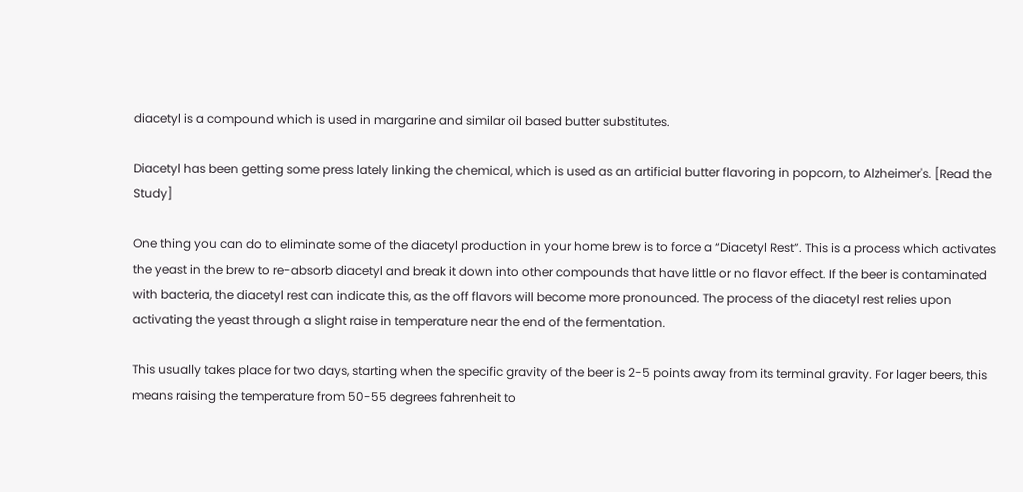diacetyl is a compound which is used in margarine and similar oil based butter substitutes.

Diacetyl has been getting some press lately linking the chemical, which is used as an artificial butter flavoring in popcorn, to Alzheimer's. [Read the Study]

One thing you can do to eliminate some of the diacetyl production in your home brew is to force a “Diacetyl Rest”. This is a process which activates the yeast in the brew to re-absorb diacetyl and break it down into other compounds that have little or no flavor effect. If the beer is contaminated with bacteria, the diacetyl rest can indicate this, as the off flavors will become more pronounced. The process of the diacetyl rest relies upon activating the yeast through a slight raise in temperature near the end of the fermentation.

This usually takes place for two days, starting when the specific gravity of the beer is 2-5 points away from its terminal gravity. For lager beers, this means raising the temperature from 50-55 degrees fahrenheit to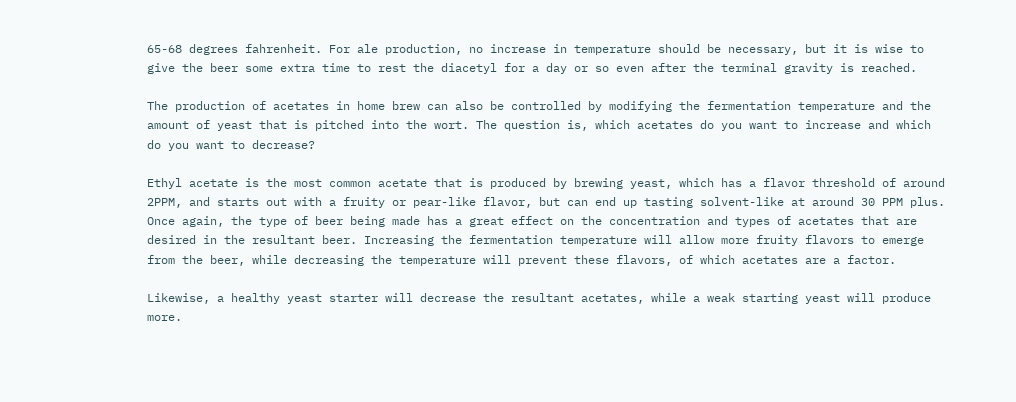65-68 degrees fahrenheit. For ale production, no increase in temperature should be necessary, but it is wise to give the beer some extra time to rest the diacetyl for a day or so even after the terminal gravity is reached.

The production of acetates in home brew can also be controlled by modifying the fermentation temperature and the amount of yeast that is pitched into the wort. The question is, which acetates do you want to increase and which do you want to decrease?

Ethyl acetate is the most common acetate that is produced by brewing yeast, which has a flavor threshold of around 2PPM, and starts out with a fruity or pear-like flavor, but can end up tasting solvent-like at around 30 PPM plus. Once again, the type of beer being made has a great effect on the concentration and types of acetates that are desired in the resultant beer. Increasing the fermentation temperature will allow more fruity flavors to emerge from the beer, while decreasing the temperature will prevent these flavors, of which acetates are a factor.

Likewise, a healthy yeast starter will decrease the resultant acetates, while a weak starting yeast will produce more.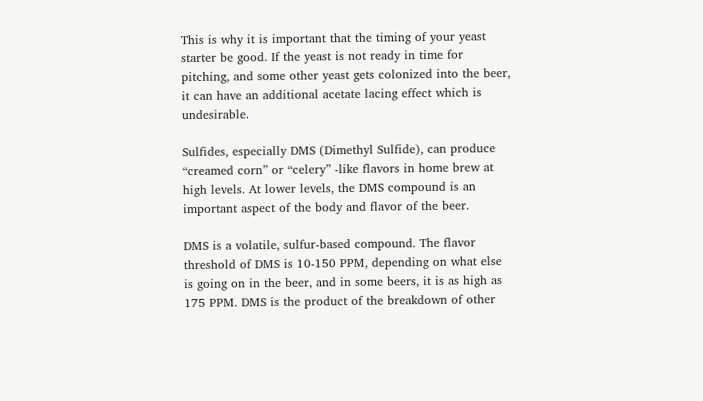This is why it is important that the timing of your yeast starter be good. If the yeast is not ready in time for pitching, and some other yeast gets colonized into the beer, it can have an additional acetate lacing effect which is undesirable.

Sulfides, especially DMS (Dimethyl Sulfide), can produce “creamed corn” or “celery” -like flavors in home brew at high levels. At lower levels, the DMS compound is an important aspect of the body and flavor of the beer.

DMS is a volatile, sulfur-based compound. The flavor threshold of DMS is 10-150 PPM, depending on what else is going on in the beer, and in some beers, it is as high as 175 PPM. DMS is the product of the breakdown of other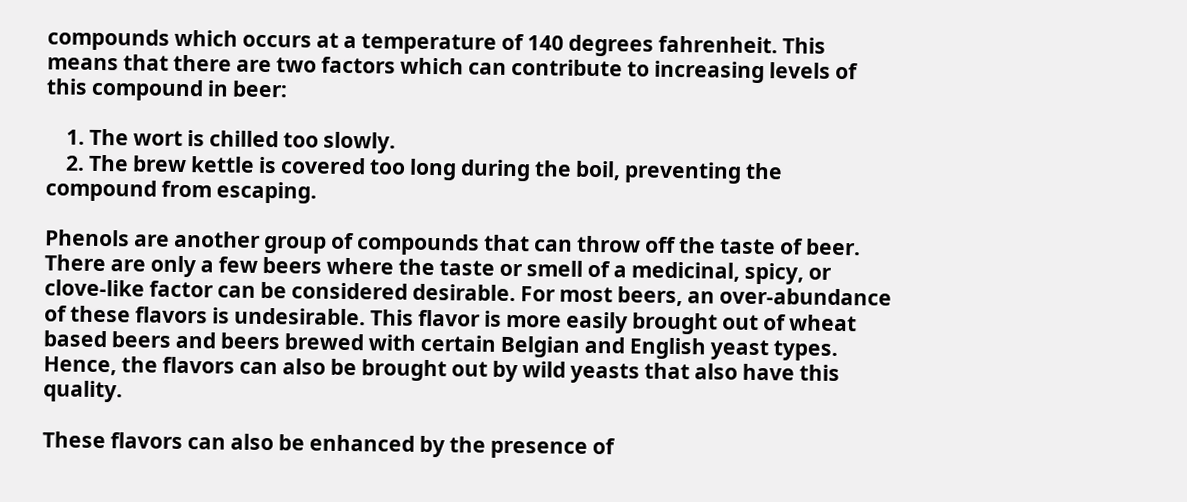compounds which occurs at a temperature of 140 degrees fahrenheit. This means that there are two factors which can contribute to increasing levels of this compound in beer:

    1. The wort is chilled too slowly.
    2. The brew kettle is covered too long during the boil, preventing the compound from escaping.

Phenols are another group of compounds that can throw off the taste of beer. There are only a few beers where the taste or smell of a medicinal, spicy, or clove-like factor can be considered desirable. For most beers, an over-abundance of these flavors is undesirable. This flavor is more easily brought out of wheat based beers and beers brewed with certain Belgian and English yeast types. Hence, the flavors can also be brought out by wild yeasts that also have this quality.

These flavors can also be enhanced by the presence of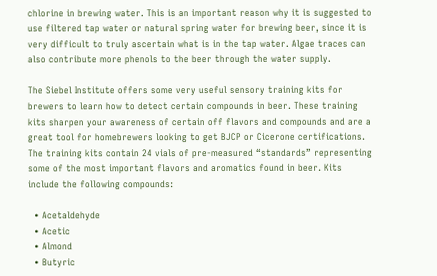chlorine in brewing water. This is an important reason why it is suggested to use filtered tap water or natural spring water for brewing beer, since it is very difficult to truly ascertain what is in the tap water. Algae traces can also contribute more phenols to the beer through the water supply.

The Siebel Institute offers some very useful sensory training kits for brewers to learn how to detect certain compounds in beer. These training kits sharpen your awareness of certain off flavors and compounds and are a great tool for homebrewers looking to get BJCP or Cicerone certifications. The training kits contain 24 vials of pre-measured “standards” representing some of the most important flavors and aromatics found in beer. Kits include the following compounds:

  • Acetaldehyde
  • Acetic
  • Almond
  • Butyric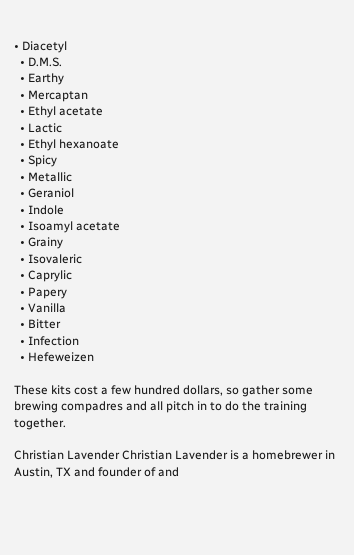• Diacetyl
  • D.M.S.
  • Earthy
  • Mercaptan
  • Ethyl acetate
  • Lactic
  • Ethyl hexanoate
  • Spicy
  • Metallic
  • Geraniol
  • Indole
  • Isoamyl acetate
  • Grainy
  • Isovaleric
  • Caprylic
  • Papery
  • Vanilla
  • Bitter
  • Infection
  • Hefeweizen

These kits cost a few hundred dollars, so gather some brewing compadres and all pitch in to do the training together.

Christian Lavender Christian Lavender is a homebrewer in Austin, TX and founder of and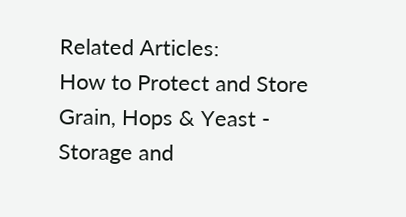Related Articles:
How to Protect and Store Grain, Hops & Yeast - Storage and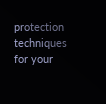protection techniques for your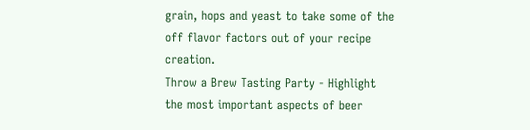grain, hops and yeast to take some of the off flavor factors out of your recipe creation.
Throw a Brew Tasting Party - Highlight the most important aspects of beer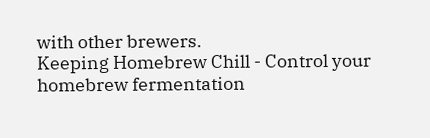with other brewers.
Keeping Homebrew Chill - Control your homebrew fermentation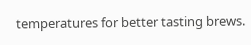temperatures for better tasting brews.